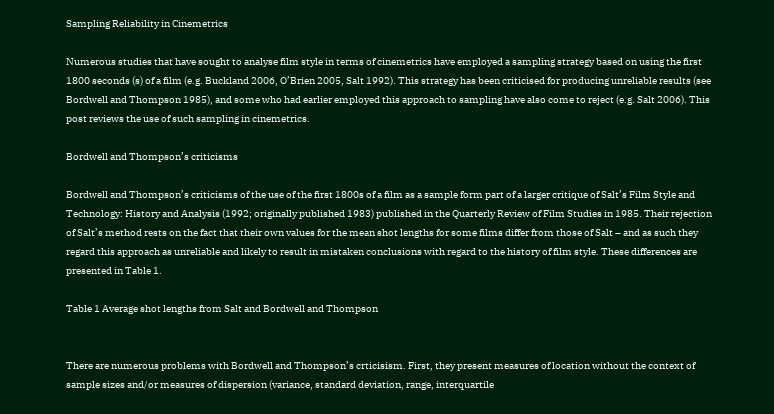Sampling Reliability in Cinemetrics

Numerous studies that have sought to analyse film style in terms of cinemetrics have employed a sampling strategy based on using the first 1800 seconds (s) of a film (e.g. Buckland 2006, O’Brien 2005, Salt 1992). This strategy has been criticised for producing unreliable results (see Bordwell and Thompson 1985), and some who had earlier employed this approach to sampling have also come to reject (e.g. Salt 2006). This post reviews the use of such sampling in cinemetrics.

Bordwell and Thompson’s criticisms

Bordwell and Thompson’s criticisms of the use of the first 1800s of a film as a sample form part of a larger critique of Salt’s Film Style and Technology: History and Analysis (1992; originally published 1983) published in the Quarterly Review of Film Studies in 1985. Their rejection of Salt’s method rests on the fact that their own values for the mean shot lengths for some films differ from those of Salt – and as such they regard this approach as unreliable and likely to result in mistaken conclusions with regard to the history of film style. These differences are presented in Table 1.

Table 1 Average shot lengths from Salt and Bordwell and Thompson


There are numerous problems with Bordwell and Thompson’s crticisism. First, they present measures of location without the context of sample sizes and/or measures of dispersion (variance, standard deviation, range, interquartile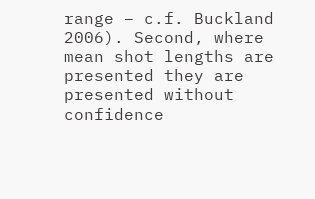range – c.f. Buckland 2006). Second, where mean shot lengths are presented they are presented without confidence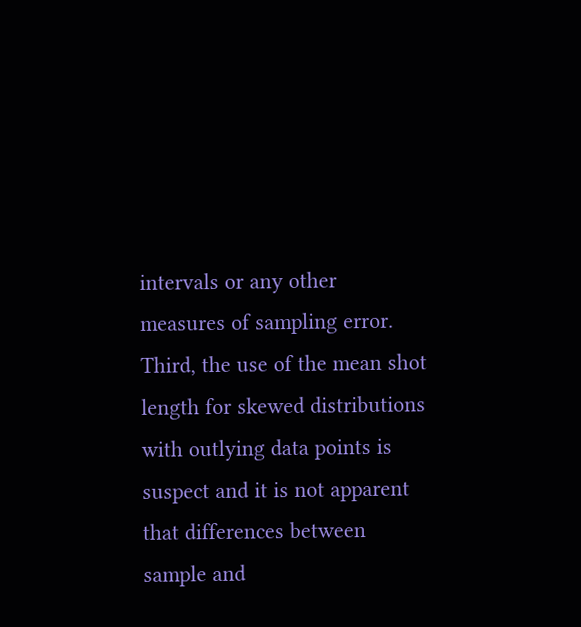intervals or any other measures of sampling error. Third, the use of the mean shot length for skewed distributions with outlying data points is suspect and it is not apparent that differences between sample and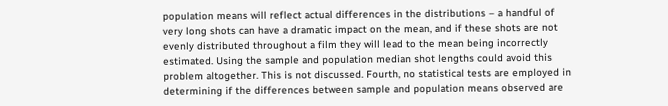population means will reflect actual differences in the distributions – a handful of  very long shots can have a dramatic impact on the mean, and if these shots are not evenly distributed throughout a film they will lead to the mean being incorrectly estimated. Using the sample and population median shot lengths could avoid this problem altogether. This is not discussed. Fourth, no statistical tests are employed in determining if the differences between sample and population means observed are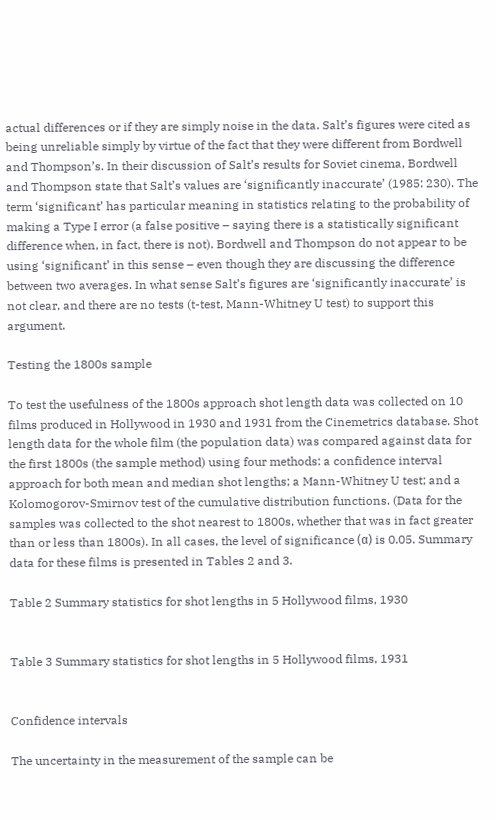actual differences or if they are simply noise in the data. Salt’s figures were cited as being unreliable simply by virtue of the fact that they were different from Bordwell and Thompson’s. In their discussion of Salt’s results for Soviet cinema, Bordwell and Thompson state that Salt’s values are ‘significantly inaccurate’ (1985: 230). The term ‘significant’ has particular meaning in statistics relating to the probability of making a Type I error (a false positive – saying there is a statistically significant difference when, in fact, there is not). Bordwell and Thompson do not appear to be using ‘significant’ in this sense – even though they are discussing the difference between two averages. In what sense Salt’s figures are ‘significantly inaccurate’ is not clear, and there are no tests (t-test, Mann-Whitney U test) to support this argument.

Testing the 1800s sample

To test the usefulness of the 1800s approach shot length data was collected on 10 films produced in Hollywood in 1930 and 1931 from the Cinemetrics database. Shot length data for the whole film (the population data) was compared against data for the first 1800s (the sample method) using four methods: a confidence interval approach for both mean and median shot lengths; a Mann-Whitney U test; and a Kolomogorov-Smirnov test of the cumulative distribution functions. (Data for the samples was collected to the shot nearest to 1800s, whether that was in fact greater than or less than 1800s). In all cases, the level of significance (α) is 0.05. Summary data for these films is presented in Tables 2 and 3.

Table 2 Summary statistics for shot lengths in 5 Hollywood films, 1930


Table 3 Summary statistics for shot lengths in 5 Hollywood films, 1931


Confidence intervals

The uncertainty in the measurement of the sample can be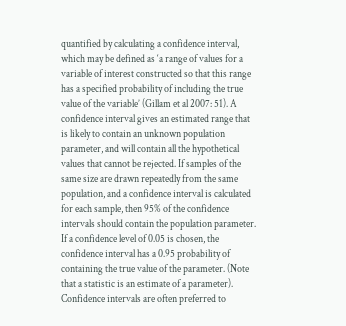quantified by calculating a confidence interval, which may be defined as ‘a range of values for a variable of interest constructed so that this range has a specified probability of including the true value of the variable’ (Gillam et al 2007: 51). A confidence interval gives an estimated range that is likely to contain an unknown population parameter, and will contain all the hypothetical values that cannot be rejected. If samples of the same size are drawn repeatedly from the same population, and a confidence interval is calculated for each sample, then 95% of the confidence intervals should contain the population parameter. If a confidence level of 0.05 is chosen, the confidence interval has a 0.95 probability of containing the true value of the parameter. (Note that a statistic is an estimate of a parameter). Confidence intervals are often preferred to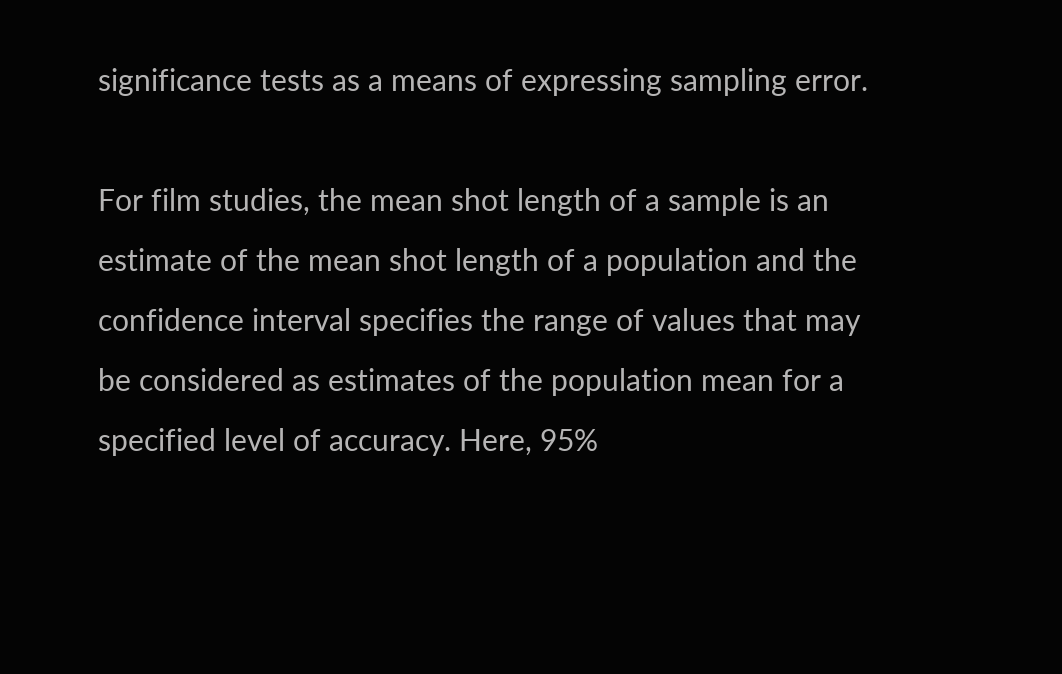significance tests as a means of expressing sampling error.

For film studies, the mean shot length of a sample is an estimate of the mean shot length of a population and the confidence interval specifies the range of values that may be considered as estimates of the population mean for a specified level of accuracy. Here, 95%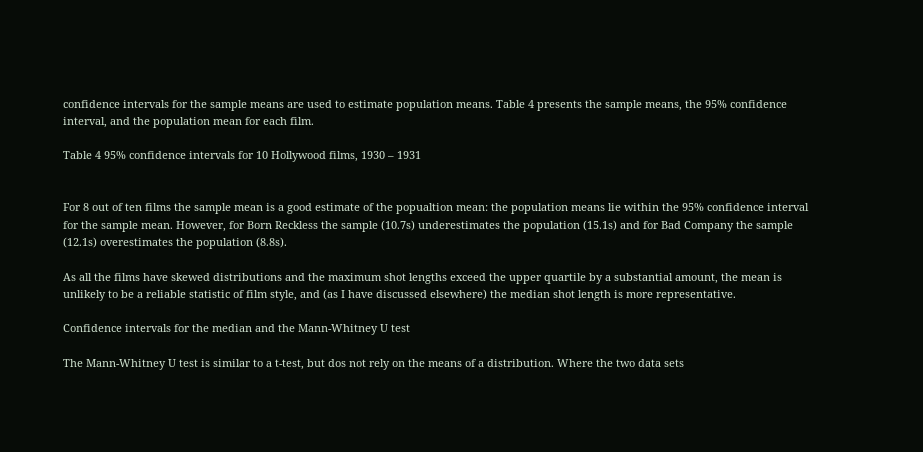confidence intervals for the sample means are used to estimate population means. Table 4 presents the sample means, the 95% confidence interval, and the population mean for each film.

Table 4 95% confidence intervals for 10 Hollywood films, 1930 – 1931


For 8 out of ten films the sample mean is a good estimate of the popualtion mean: the population means lie within the 95% confidence interval for the sample mean. However, for Born Reckless the sample (10.7s) underestimates the population (15.1s) and for Bad Company the sample (12.1s) overestimates the population (8.8s).

As all the films have skewed distributions and the maximum shot lengths exceed the upper quartile by a substantial amount, the mean is unlikely to be a reliable statistic of film style, and (as I have discussed elsewhere) the median shot length is more representative.

Confidence intervals for the median and the Mann-Whitney U test

The Mann-Whitney U test is similar to a t-test, but dos not rely on the means of a distribution. Where the two data sets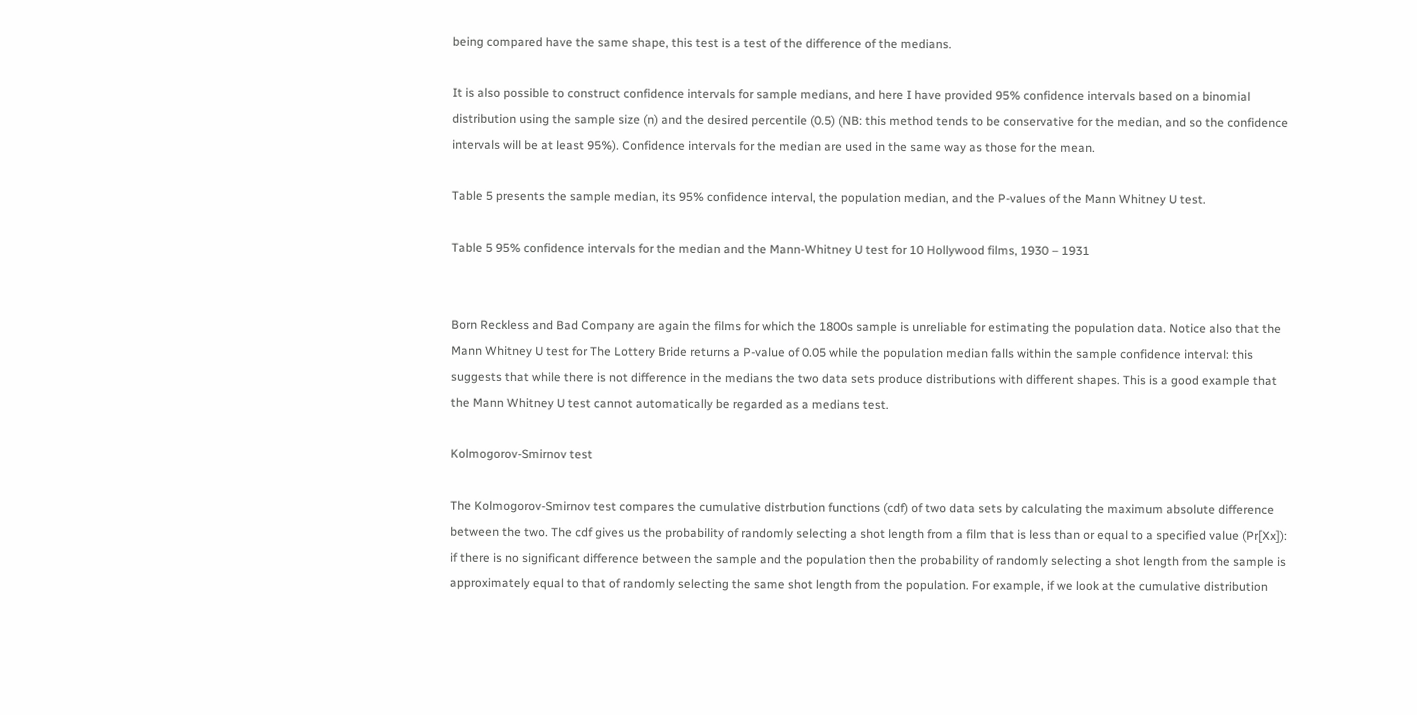being compared have the same shape, this test is a test of the difference of the medians.

It is also possible to construct confidence intervals for sample medians, and here I have provided 95% confidence intervals based on a binomial distribution using the sample size (n) and the desired percentile (0.5) (NB: this method tends to be conservative for the median, and so the confidence intervals will be at least 95%). Confidence intervals for the median are used in the same way as those for the mean.

Table 5 presents the sample median, its 95% confidence interval, the population median, and the P-values of the Mann Whitney U test.

Table 5 95% confidence intervals for the median and the Mann-Whitney U test for 10 Hollywood films, 1930 – 1931


Born Reckless and Bad Company are again the films for which the 1800s sample is unreliable for estimating the population data. Notice also that the Mann Whitney U test for The Lottery Bride returns a P-value of 0.05 while the population median falls within the sample confidence interval: this suggests that while there is not difference in the medians the two data sets produce distributions with different shapes. This is a good example that the Mann Whitney U test cannot automatically be regarded as a medians test.

Kolmogorov-Smirnov test

The Kolmogorov-Smirnov test compares the cumulative distrbution functions (cdf) of two data sets by calculating the maximum absolute difference between the two. The cdf gives us the probability of randomly selecting a shot length from a film that is less than or equal to a specified value (Pr[Xx]): if there is no significant difference between the sample and the population then the probability of randomly selecting a shot length from the sample is approximately equal to that of randomly selecting the same shot length from the population. For example, if we look at the cumulative distribution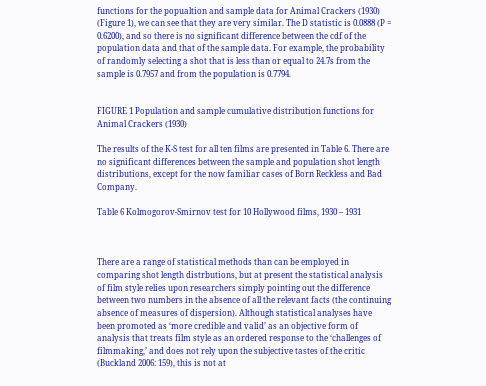functions for the popualtion and sample data for Animal Crackers (1930) (Figure 1), we can see that they are very similar. The D statistic is 0.0888 (P = 0.6200), and so there is no significant difference between the cdf of the population data and that of the sample data. For example, the probability of randomly selecting a shot that is less than or equal to 24.7s from the sample is 0.7957 and from the population is 0.7794.


FIGURE 1 Population and sample cumulative distribution functions for Animal Crackers (1930)

The results of the K-S test for all ten films are presented in Table 6. There are no significant differences between the sample and population shot length distributions, except for the now familiar cases of Born Reckless and Bad Company.

Table 6 Kolmogorov-Smirnov test for 10 Hollywood films, 1930 – 1931



There are a range of statistical methods than can be employed in comparing shot length distrbutions, but at present the statistical analysis of film style relies upon researchers simply pointing out the difference between two numbers in the absence of all the relevant facts (the continuing absence of measures of dispersion). Although statistical analyses have been promoted as ‘more credible and valid’ as an objective form of analysis that treats film style as an ordered response to the ‘challenges of filmmaking,’ and does not rely upon the subjective tastes of the critic (Buckland 2006: 159), this is not at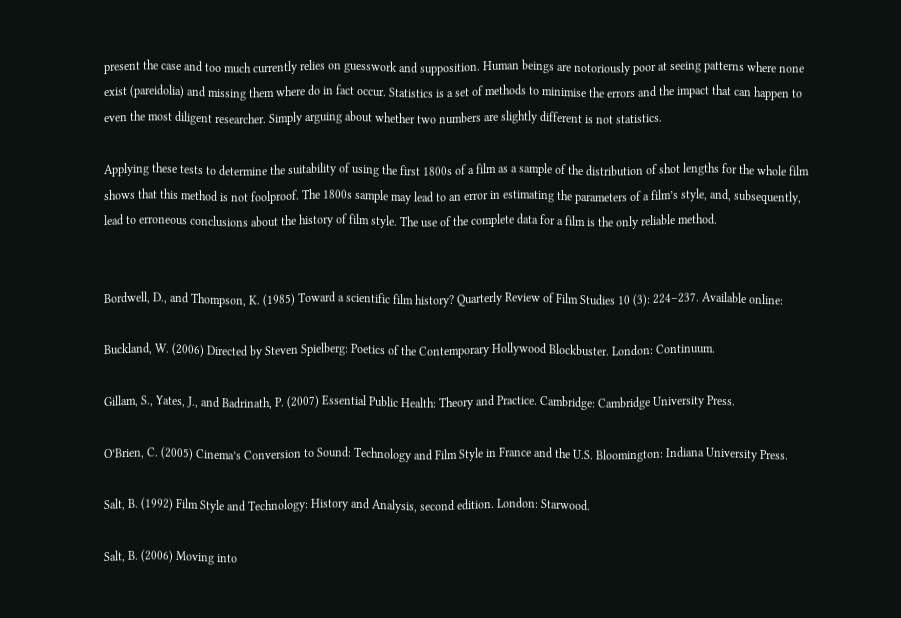present the case and too much currently relies on guesswork and supposition. Human beings are notoriously poor at seeing patterns where none exist (pareidolia) and missing them where do in fact occur. Statistics is a set of methods to minimise the errors and the impact that can happen to even the most diligent researcher. Simply arguing about whether two numbers are slightly different is not statistics.

Applying these tests to determine the suitability of using the first 1800s of a film as a sample of the distribution of shot lengths for the whole film shows that this method is not foolproof. The 1800s sample may lead to an error in estimating the parameters of a film’s style, and, subsequently, lead to erroneous conclusions about the history of film style. The use of the complete data for a film is the only reliable method.


Bordwell, D., and Thompson, K. (1985) Toward a scientific film history? Quarterly Review of Film Studies 10 (3): 224–237. Available online:

Buckland, W. (2006) Directed by Steven Spielberg: Poetics of the Contemporary Hollywood Blockbuster. London: Continuum.

Gillam, S., Yates, J., and Badrinath, P. (2007) Essential Public Health: Theory and Practice. Cambridge: Cambridge University Press.

O’Brien, C. (2005) Cinema’s Conversion to Sound: Technology and Film Style in France and the U.S. Bloomington: Indiana University Press.

Salt, B. (1992) Film Style and Technology: History and Analysis, second edition. London: Starwood.

Salt, B. (2006) Moving into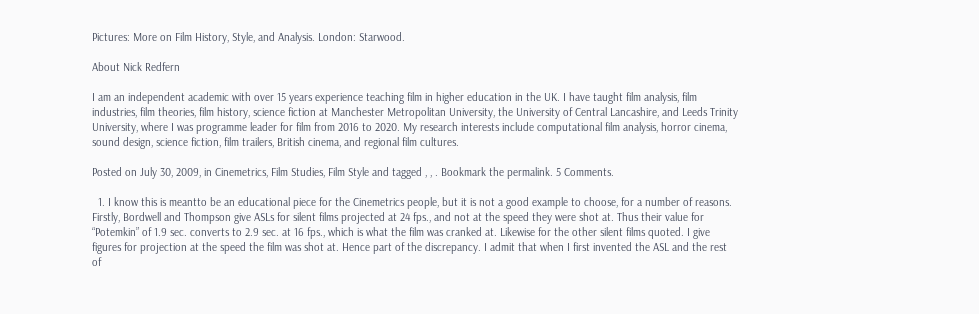Pictures: More on Film History, Style, and Analysis. London: Starwood.

About Nick Redfern

I am an independent academic with over 15 years experience teaching film in higher education in the UK. I have taught film analysis, film industries, film theories, film history, science fiction at Manchester Metropolitan University, the University of Central Lancashire, and Leeds Trinity University, where I was programme leader for film from 2016 to 2020. My research interests include computational film analysis, horror cinema, sound design, science fiction, film trailers, British cinema, and regional film cultures.

Posted on July 30, 2009, in Cinemetrics, Film Studies, Film Style and tagged , , . Bookmark the permalink. 5 Comments.

  1. I know this is meantto be an educational piece for the Cinemetrics people, but it is not a good example to choose, for a number of reasons. Firstly, Bordwell and Thompson give ASLs for silent films projected at 24 fps., and not at the speed they were shot at. Thus their value for “Potemkin” of 1.9 sec. converts to 2.9 sec. at 16 fps., which is what the film was cranked at. Likewise for the other silent films quoted. I give figures for projection at the speed the film was shot at. Hence part of the discrepancy. I admit that when I first invented the ASL and the rest of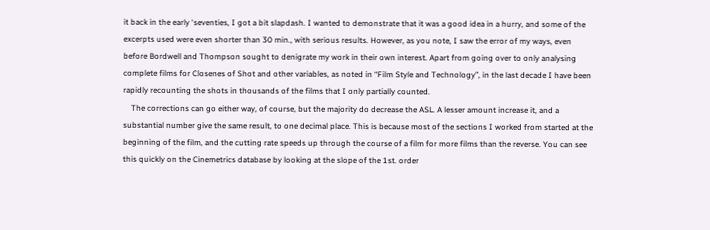it back in the early ‘seventies, I got a bit slapdash. I wanted to demonstrate that it was a good idea in a hurry, and some of the excerpts used were even shorter than 30 min., with serious results. However, as you note, I saw the error of my ways, even before Bordwell and Thompson sought to denigrate my work in their own interest. Apart from going over to only analysing complete films for Closenes of Shot and other variables, as noted in “Film Style and Technology”, in the last decade I have been rapidly recounting the shots in thousands of the films that I only partially counted.
    The corrections can go either way, of course, but the majority do decrease the ASL. A lesser amount increase it, and a substantial number give the same result, to one decimal place. This is because most of the sections I worked from started at the beginning of the film, and the cutting rate speeds up through the course of a film for more films than the reverse. You can see this quickly on the Cinemetrics database by looking at the slope of the 1st. order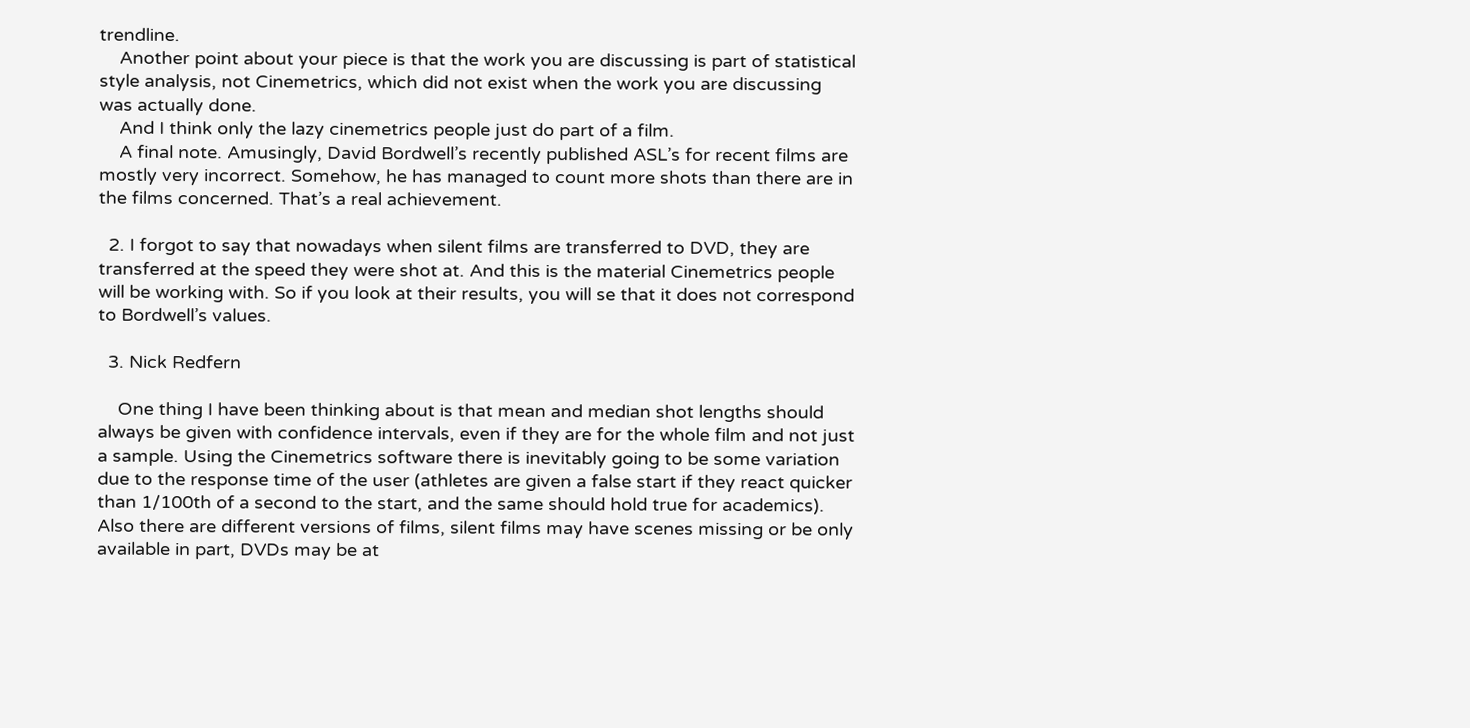trendline.
    Another point about your piece is that the work you are discussing is part of statistical style analysis, not Cinemetrics, which did not exist when the work you are discussing was actually done.
    And I think only the lazy cinemetrics people just do part of a film.
    A final note. Amusingly, David Bordwell’s recently published ASL’s for recent films are mostly very incorrect. Somehow, he has managed to count more shots than there are in the films concerned. That’s a real achievement.

  2. I forgot to say that nowadays when silent films are transferred to DVD, they are transferred at the speed they were shot at. And this is the material Cinemetrics people will be working with. So if you look at their results, you will se that it does not correspond to Bordwell’s values.

  3. Nick Redfern

    One thing I have been thinking about is that mean and median shot lengths should always be given with confidence intervals, even if they are for the whole film and not just a sample. Using the Cinemetrics software there is inevitably going to be some variation due to the response time of the user (athletes are given a false start if they react quicker than 1/100th of a second to the start, and the same should hold true for academics). Also there are different versions of films, silent films may have scenes missing or be only available in part, DVDs may be at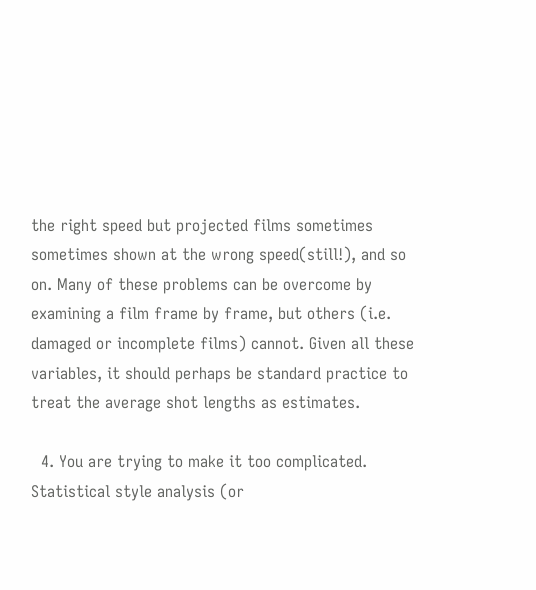the right speed but projected films sometimes sometimes shown at the wrong speed(still!), and so on. Many of these problems can be overcome by examining a film frame by frame, but others (i.e. damaged or incomplete films) cannot. Given all these variables, it should perhaps be standard practice to treat the average shot lengths as estimates.

  4. You are trying to make it too complicated. Statistical style analysis (or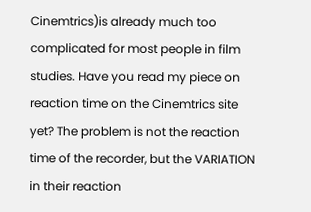Cinemtrics)is already much too complicated for most people in film studies. Have you read my piece on reaction time on the Cinemtrics site yet? The problem is not the reaction time of the recorder, but the VARIATION in their reaction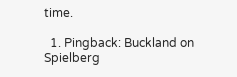time.

  1. Pingback: Buckland on Spielberg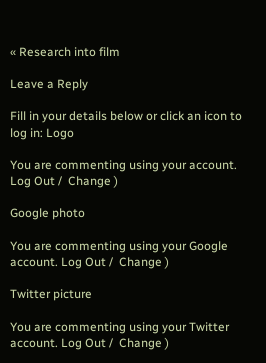« Research into film

Leave a Reply

Fill in your details below or click an icon to log in: Logo

You are commenting using your account. Log Out /  Change )

Google photo

You are commenting using your Google account. Log Out /  Change )

Twitter picture

You are commenting using your Twitter account. Log Out /  Change )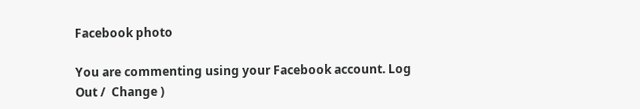Facebook photo

You are commenting using your Facebook account. Log Out /  Change )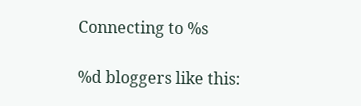Connecting to %s

%d bloggers like this: